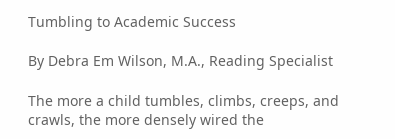Tumbling to Academic Success

By Debra Em Wilson, M.A., Reading Specialist

The more a child tumbles, climbs, creeps, and crawls, the more densely wired the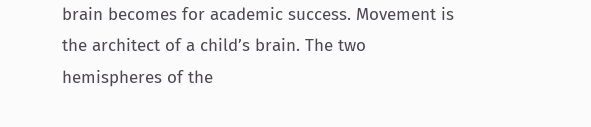brain becomes for academic success. Movement is the architect of a child’s brain. The two hemispheres of the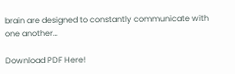brain are designed to constantly communicate with one another…

Download PDF Here!